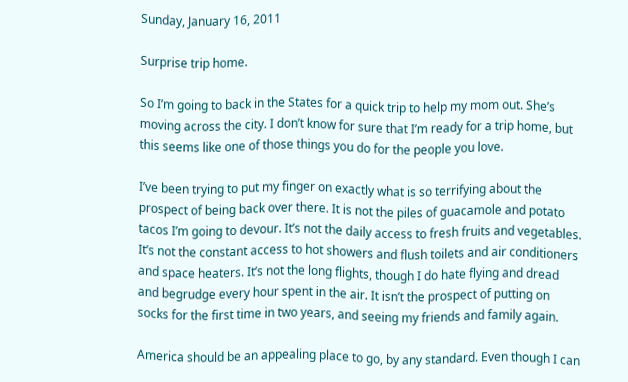Sunday, January 16, 2011

Surprise trip home.

So I’m going to back in the States for a quick trip to help my mom out. She’s moving across the city. I don’t know for sure that I’m ready for a trip home, but this seems like one of those things you do for the people you love.

I’ve been trying to put my finger on exactly what is so terrifying about the prospect of being back over there. It is not the piles of guacamole and potato tacos I’m going to devour. It’s not the daily access to fresh fruits and vegetables. It’s not the constant access to hot showers and flush toilets and air conditioners and space heaters. It’s not the long flights, though I do hate flying and dread and begrudge every hour spent in the air. It isn’t the prospect of putting on socks for the first time in two years, and seeing my friends and family again.

America should be an appealing place to go, by any standard. Even though I can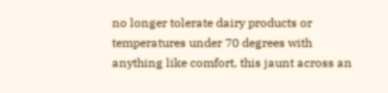no longer tolerate dairy products or temperatures under 70 degrees with anything like comfort, this jaunt across an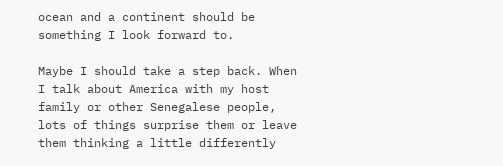ocean and a continent should be something I look forward to.

Maybe I should take a step back. When I talk about America with my host family or other Senegalese people, lots of things surprise them or leave them thinking a little differently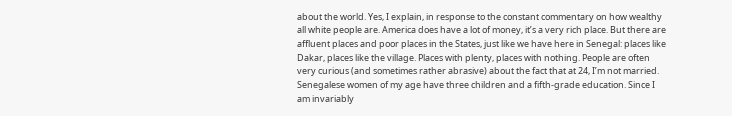about the world. Yes, I explain, in response to the constant commentary on how wealthy all white people are. America does have a lot of money, it’s a very rich place. But there are affluent places and poor places in the States, just like we have here in Senegal: places like Dakar, places like the village. Places with plenty, places with nothing. People are often very curious (and sometimes rather abrasive) about the fact that at 24, I’m not married. Senegalese women of my age have three children and a fifth-grade education. Since I am invariably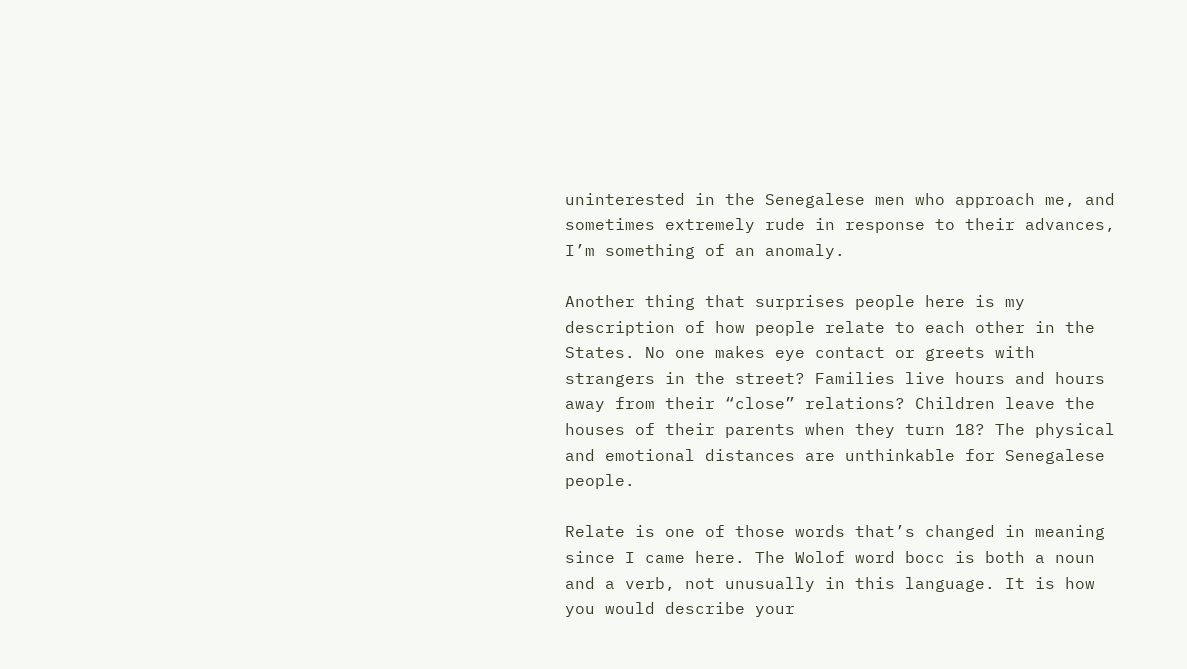uninterested in the Senegalese men who approach me, and sometimes extremely rude in response to their advances, I’m something of an anomaly.

Another thing that surprises people here is my description of how people relate to each other in the States. No one makes eye contact or greets with strangers in the street? Families live hours and hours away from their “close” relations? Children leave the houses of their parents when they turn 18? The physical and emotional distances are unthinkable for Senegalese people.

Relate is one of those words that’s changed in meaning since I came here. The Wolof word bocc is both a noun and a verb, not unusually in this language. It is how you would describe your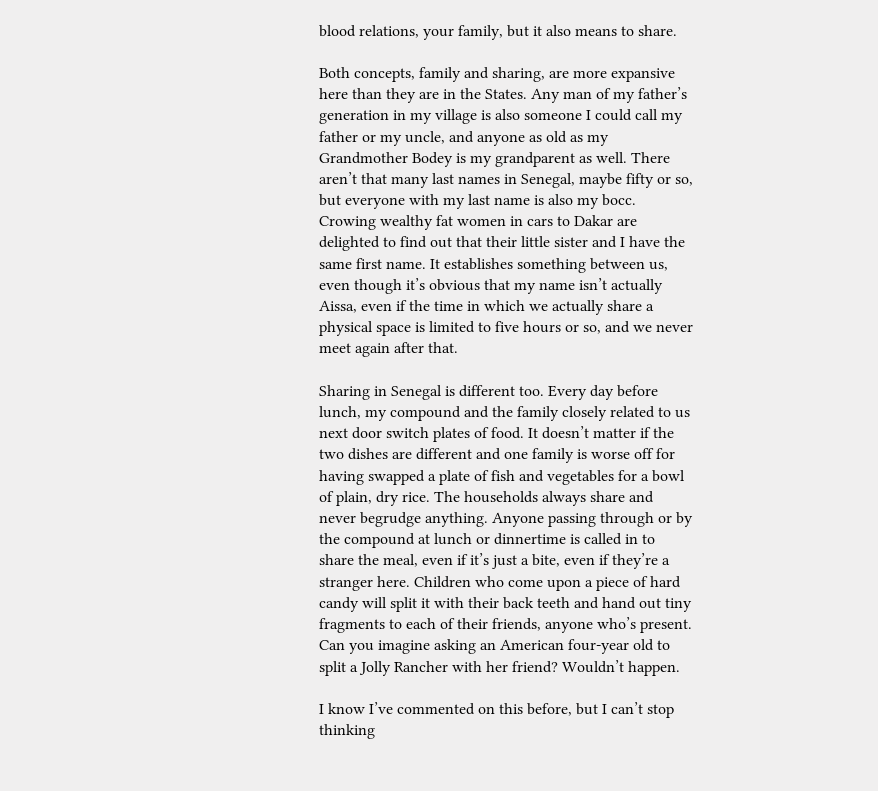blood relations, your family, but it also means to share.

Both concepts, family and sharing, are more expansive here than they are in the States. Any man of my father’s generation in my village is also someone I could call my father or my uncle, and anyone as old as my Grandmother Bodey is my grandparent as well. There aren’t that many last names in Senegal, maybe fifty or so, but everyone with my last name is also my bocc. Crowing wealthy fat women in cars to Dakar are delighted to find out that their little sister and I have the same first name. It establishes something between us, even though it’s obvious that my name isn’t actually Aissa, even if the time in which we actually share a physical space is limited to five hours or so, and we never meet again after that.

Sharing in Senegal is different too. Every day before lunch, my compound and the family closely related to us next door switch plates of food. It doesn’t matter if the two dishes are different and one family is worse off for having swapped a plate of fish and vegetables for a bowl of plain, dry rice. The households always share and never begrudge anything. Anyone passing through or by the compound at lunch or dinnertime is called in to share the meal, even if it’s just a bite, even if they’re a stranger here. Children who come upon a piece of hard candy will split it with their back teeth and hand out tiny fragments to each of their friends, anyone who’s present. Can you imagine asking an American four-year old to split a Jolly Rancher with her friend? Wouldn’t happen.

I know I’ve commented on this before, but I can’t stop thinking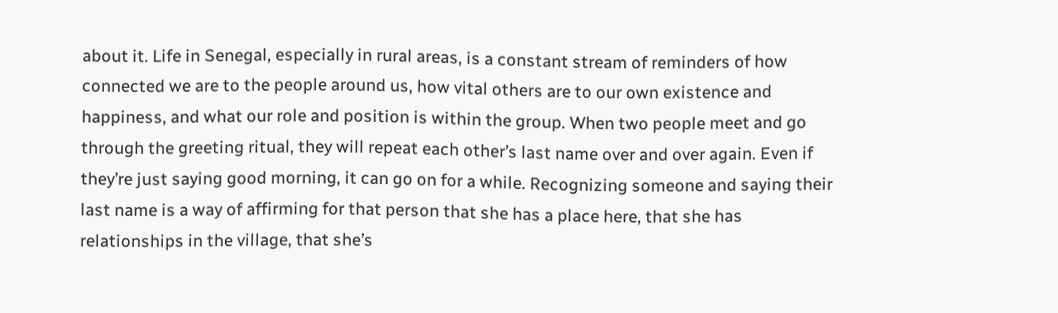about it. Life in Senegal, especially in rural areas, is a constant stream of reminders of how connected we are to the people around us, how vital others are to our own existence and happiness, and what our role and position is within the group. When two people meet and go through the greeting ritual, they will repeat each other’s last name over and over again. Even if they’re just saying good morning, it can go on for a while. Recognizing someone and saying their last name is a way of affirming for that person that she has a place here, that she has relationships in the village, that she’s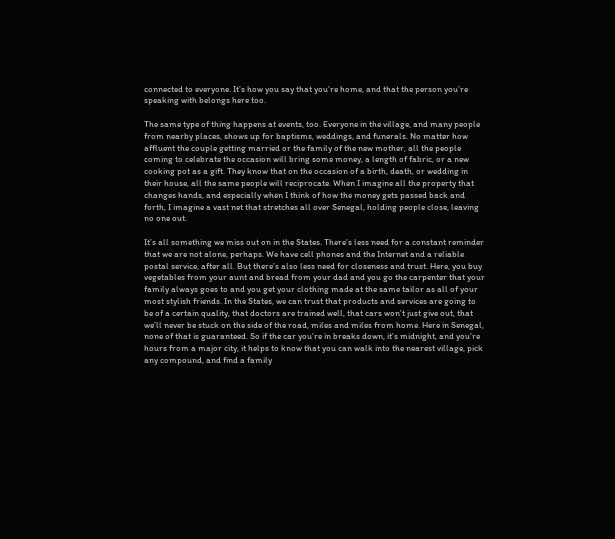connected to everyone. It’s how you say that you’re home, and that the person you’re speaking with belongs here too.

The same type of thing happens at events, too. Everyone in the village, and many people from nearby places, shows up for baptisms, weddings, and funerals. No matter how affluent the couple getting married or the family of the new mother, all the people coming to celebrate the occasion will bring some money, a length of fabric, or a new cooking pot as a gift. They know that on the occasion of a birth, death, or wedding in their house, all the same people will reciprocate. When I imagine all the property that changes hands, and especially when I think of how the money gets passed back and forth, I imagine a vast net that stretches all over Senegal, holding people close, leaving no one out.

It’s all something we miss out on in the States. There’s less need for a constant reminder that we are not alone, perhaps. We have cell phones and the Internet and a reliable postal service, after all. But there’s also less need for closeness and trust. Here, you buy vegetables from your aunt and bread from your dad and you go the carpenter that your family always goes to and you get your clothing made at the same tailor as all of your most stylish friends. In the States, we can trust that products and services are going to be of a certain quality, that doctors are trained well, that cars won’t just give out, that we’ll never be stuck on the side of the road, miles and miles from home. Here in Senegal, none of that is guaranteed. So if the car you’re in breaks down, it’s midnight, and you’re hours from a major city, it helps to know that you can walk into the nearest village, pick any compound, and find a family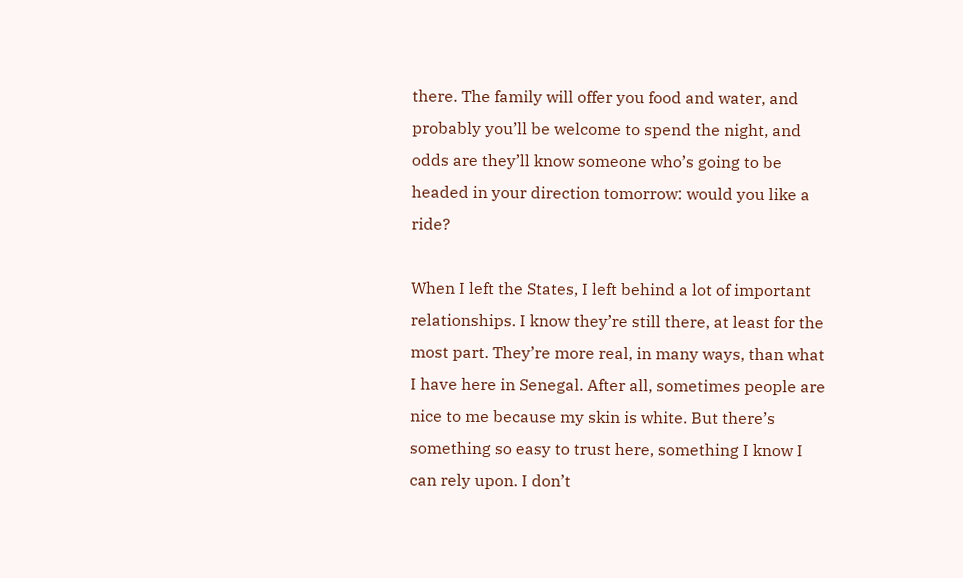there. The family will offer you food and water, and probably you’ll be welcome to spend the night, and odds are they’ll know someone who’s going to be headed in your direction tomorrow: would you like a ride?

When I left the States, I left behind a lot of important relationships. I know they’re still there, at least for the most part. They’re more real, in many ways, than what I have here in Senegal. After all, sometimes people are nice to me because my skin is white. But there’s something so easy to trust here, something I know I can rely upon. I don’t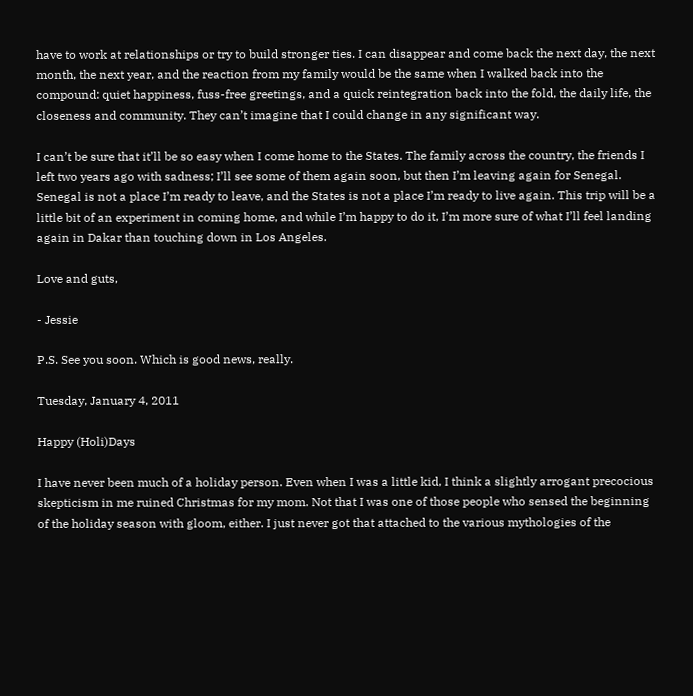have to work at relationships or try to build stronger ties. I can disappear and come back the next day, the next month, the next year, and the reaction from my family would be the same when I walked back into the compound: quiet happiness, fuss-free greetings, and a quick reintegration back into the fold, the daily life, the closeness and community. They can’t imagine that I could change in any significant way.

I can’t be sure that it’ll be so easy when I come home to the States. The family across the country, the friends I left two years ago with sadness; I’ll see some of them again soon, but then I’m leaving again for Senegal. Senegal is not a place I’m ready to leave, and the States is not a place I’m ready to live again. This trip will be a little bit of an experiment in coming home, and while I’m happy to do it, I’m more sure of what I’ll feel landing again in Dakar than touching down in Los Angeles.

Love and guts,

- Jessie

P.S. See you soon. Which is good news, really.

Tuesday, January 4, 2011

Happy (Holi)Days

I have never been much of a holiday person. Even when I was a little kid, I think a slightly arrogant precocious skepticism in me ruined Christmas for my mom. Not that I was one of those people who sensed the beginning of the holiday season with gloom, either. I just never got that attached to the various mythologies of the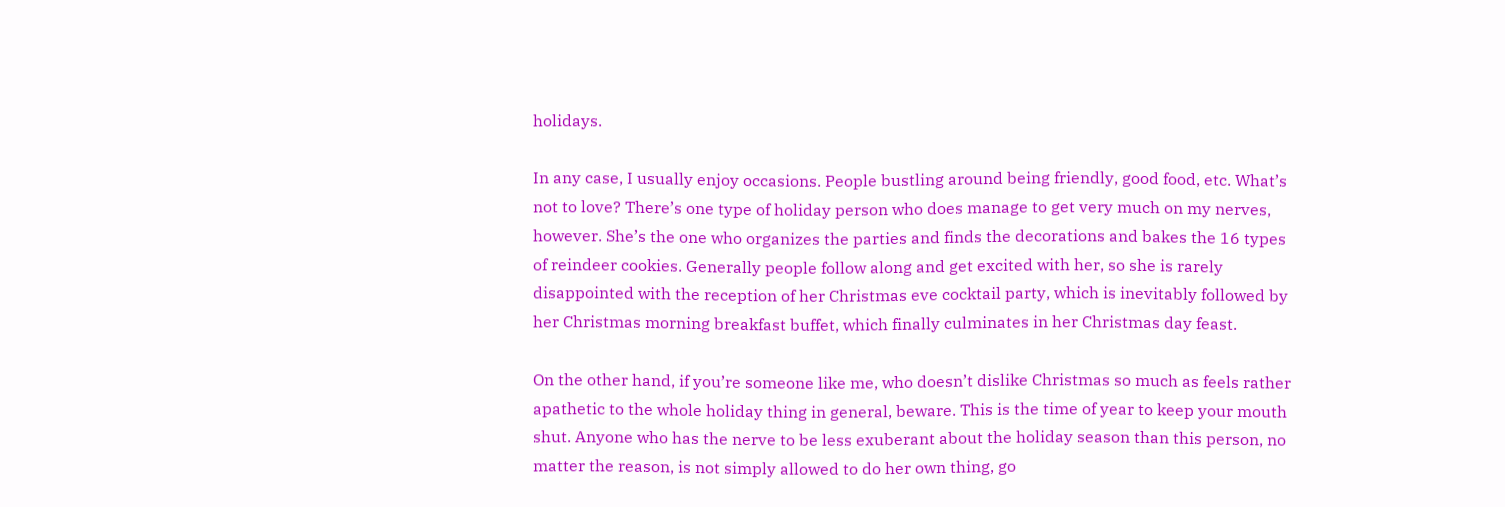holidays.

In any case, I usually enjoy occasions. People bustling around being friendly, good food, etc. What’s not to love? There’s one type of holiday person who does manage to get very much on my nerves, however. She’s the one who organizes the parties and finds the decorations and bakes the 16 types of reindeer cookies. Generally people follow along and get excited with her, so she is rarely disappointed with the reception of her Christmas eve cocktail party, which is inevitably followed by her Christmas morning breakfast buffet, which finally culminates in her Christmas day feast.

On the other hand, if you’re someone like me, who doesn’t dislike Christmas so much as feels rather apathetic to the whole holiday thing in general, beware. This is the time of year to keep your mouth shut. Anyone who has the nerve to be less exuberant about the holiday season than this person, no matter the reason, is not simply allowed to do her own thing, go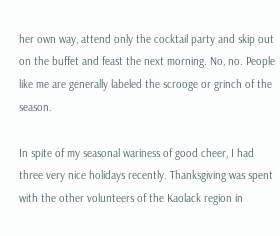her own way, attend only the cocktail party and skip out on the buffet and feast the next morning. No, no. People like me are generally labeled the scrooge or grinch of the season.

In spite of my seasonal wariness of good cheer, I had three very nice holidays recently. Thanksgiving was spent with the other volunteers of the Kaolack region in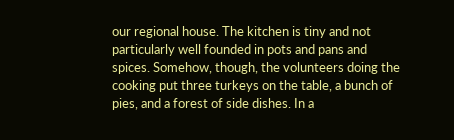our regional house. The kitchen is tiny and not particularly well founded in pots and pans and spices. Somehow, though, the volunteers doing the cooking put three turkeys on the table, a bunch of pies, and a forest of side dishes. In a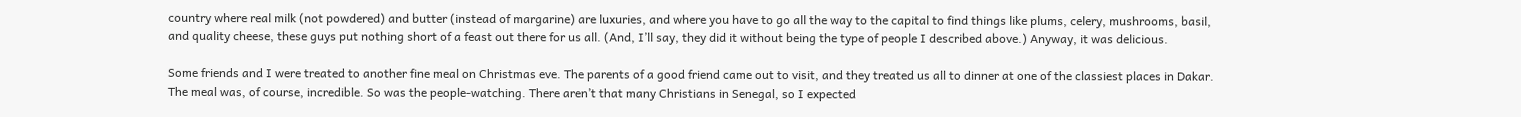country where real milk (not powdered) and butter (instead of margarine) are luxuries, and where you have to go all the way to the capital to find things like plums, celery, mushrooms, basil, and quality cheese, these guys put nothing short of a feast out there for us all. (And, I’ll say, they did it without being the type of people I described above.) Anyway, it was delicious.

Some friends and I were treated to another fine meal on Christmas eve. The parents of a good friend came out to visit, and they treated us all to dinner at one of the classiest places in Dakar. The meal was, of course, incredible. So was the people-watching. There aren’t that many Christians in Senegal, so I expected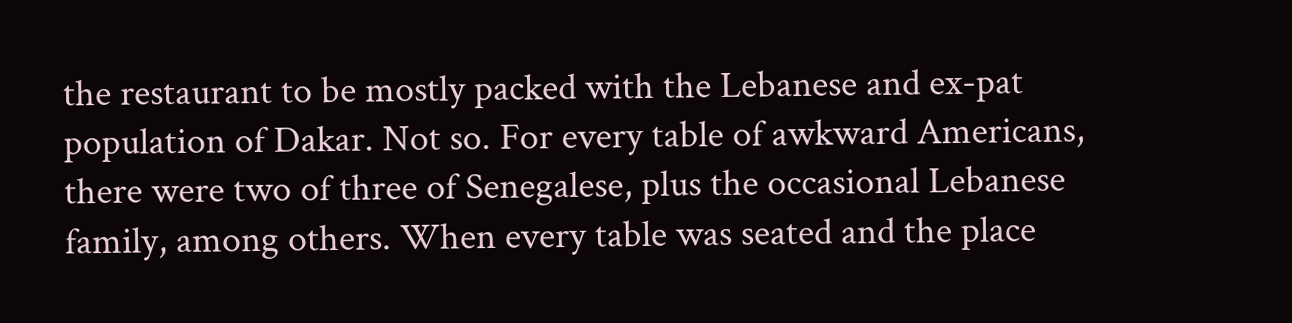the restaurant to be mostly packed with the Lebanese and ex-pat population of Dakar. Not so. For every table of awkward Americans, there were two of three of Senegalese, plus the occasional Lebanese family, among others. When every table was seated and the place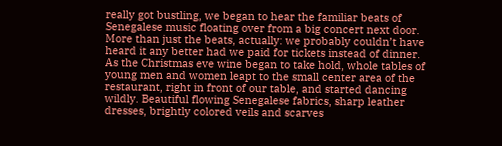really got bustling, we began to hear the familiar beats of Senegalese music floating over from a big concert next door. More than just the beats, actually: we probably couldn’t have heard it any better had we paid for tickets instead of dinner. As the Christmas eve wine began to take hold, whole tables of young men and women leapt to the small center area of the restaurant, right in front of our table, and started dancing wildly. Beautiful flowing Senegalese fabrics, sharp leather dresses, brightly colored veils and scarves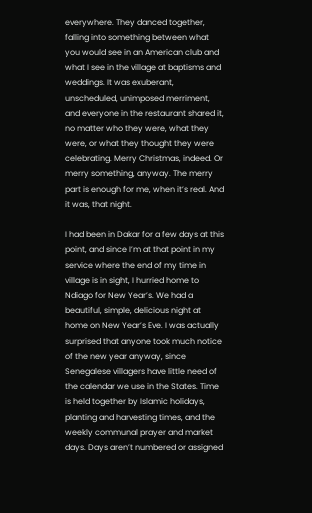everywhere. They danced together, falling into something between what you would see in an American club and what I see in the village at baptisms and weddings. It was exuberant, unscheduled, unimposed merriment, and everyone in the restaurant shared it, no matter who they were, what they were, or what they thought they were celebrating. Merry Christmas, indeed. Or merry something, anyway. The merry part is enough for me, when it’s real. And it was, that night.

I had been in Dakar for a few days at this point, and since I’m at that point in my service where the end of my time in village is in sight, I hurried home to Ndiago for New Year’s. We had a beautiful, simple, delicious night at home on New Year’s Eve. I was actually surprised that anyone took much notice of the new year anyway, since Senegalese villagers have little need of the calendar we use in the States. Time is held together by Islamic holidays, planting and harvesting times, and the weekly communal prayer and market days. Days aren’t numbered or assigned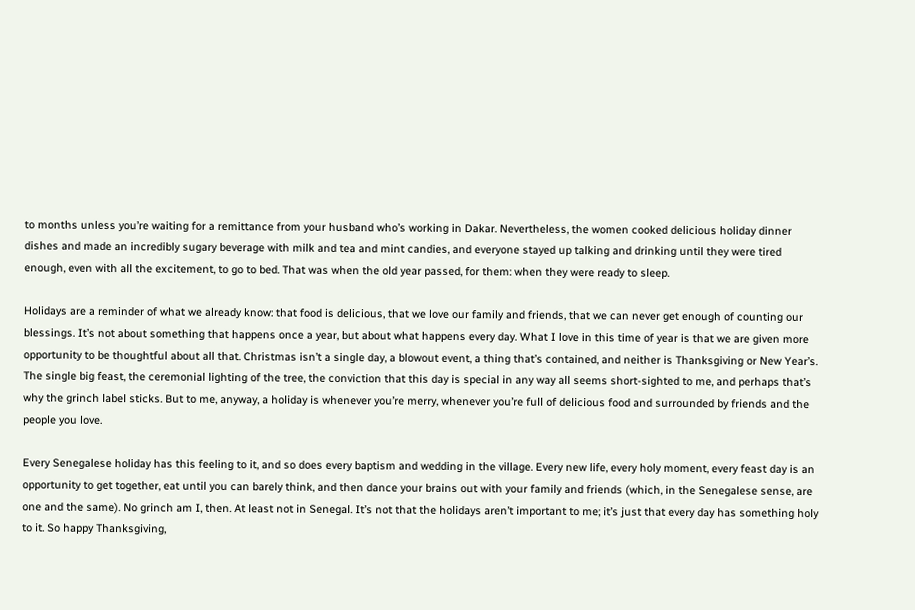to months unless you’re waiting for a remittance from your husband who’s working in Dakar. Nevertheless, the women cooked delicious holiday dinner dishes and made an incredibly sugary beverage with milk and tea and mint candies, and everyone stayed up talking and drinking until they were tired enough, even with all the excitement, to go to bed. That was when the old year passed, for them: when they were ready to sleep.

Holidays are a reminder of what we already know: that food is delicious, that we love our family and friends, that we can never get enough of counting our blessings. It’s not about something that happens once a year, but about what happens every day. What I love in this time of year is that we are given more opportunity to be thoughtful about all that. Christmas isn’t a single day, a blowout event, a thing that’s contained, and neither is Thanksgiving or New Year’s. The single big feast, the ceremonial lighting of the tree, the conviction that this day is special in any way all seems short-sighted to me, and perhaps that’s why the grinch label sticks. But to me, anyway, a holiday is whenever you’re merry, whenever you’re full of delicious food and surrounded by friends and the people you love.

Every Senegalese holiday has this feeling to it, and so does every baptism and wedding in the village. Every new life, every holy moment, every feast day is an opportunity to get together, eat until you can barely think, and then dance your brains out with your family and friends (which, in the Senegalese sense, are one and the same). No grinch am I, then. At least not in Senegal. It’s not that the holidays aren’t important to me; it’s just that every day has something holy to it. So happy Thanksgiving,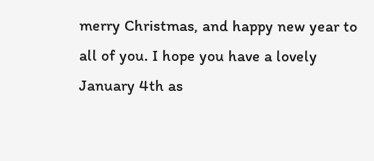merry Christmas, and happy new year to all of you. I hope you have a lovely January 4th as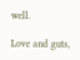well.

Love and guts,